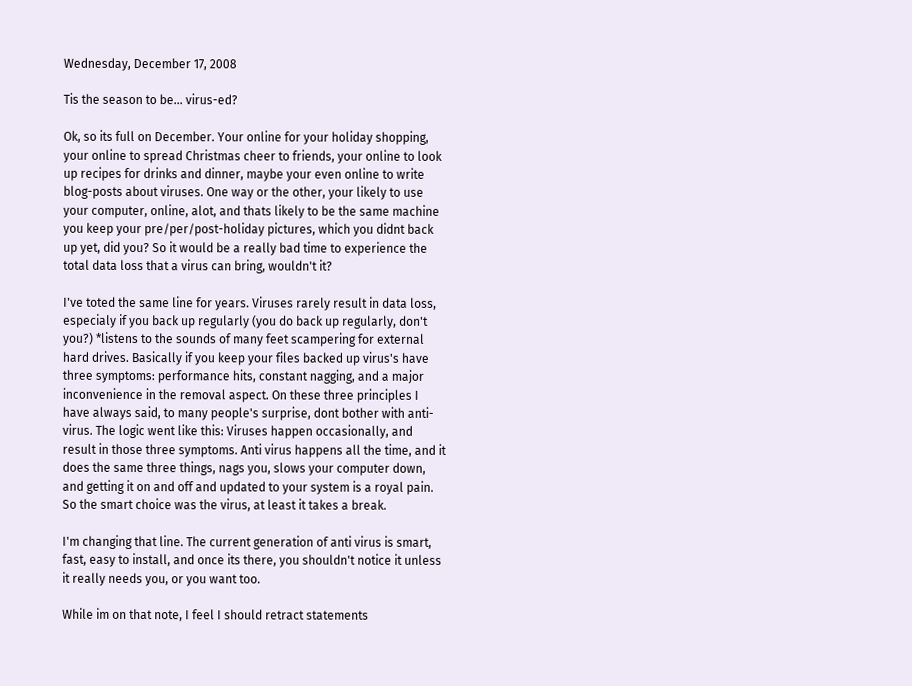Wednesday, December 17, 2008

Tis the season to be... virus-ed?

Ok, so its full on December. Your online for your holiday shopping, your online to spread Christmas cheer to friends, your online to look up recipes for drinks and dinner, maybe your even online to write blog-posts about viruses. One way or the other, your likely to use your computer, online, alot, and thats likely to be the same machine you keep your pre/per/post-holiday pictures, which you didnt back up yet, did you? So it would be a really bad time to experience the total data loss that a virus can bring, wouldn't it?

I've toted the same line for years. Viruses rarely result in data loss, especialy if you back up regularly (you do back up regularly, don't you?) *listens to the sounds of many feet scampering for external hard drives. Basically if you keep your files backed up virus's have three symptoms: performance hits, constant nagging, and a major inconvenience in the removal aspect. On these three principles I have always said, to many people's surprise, dont bother with anti-virus. The logic went like this: Viruses happen occasionally, and result in those three symptoms. Anti virus happens all the time, and it does the same three things, nags you, slows your computer down, and getting it on and off and updated to your system is a royal pain. So the smart choice was the virus, at least it takes a break.

I'm changing that line. The current generation of anti virus is smart, fast, easy to install, and once its there, you shouldn't notice it unless it really needs you, or you want too.

While im on that note, I feel I should retract statements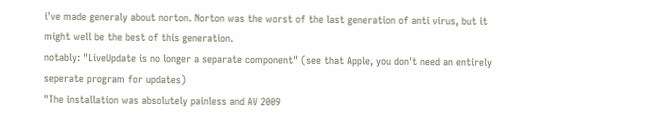i've made generaly about norton. Norton was the worst of the last generation of anti virus, but it might well be the best of this generation.
notably: "LiveUpdate is no longer a separate component" (see that Apple, you don't need an entirely seperate program for updates)
"The installation was absolutely painless and AV 2009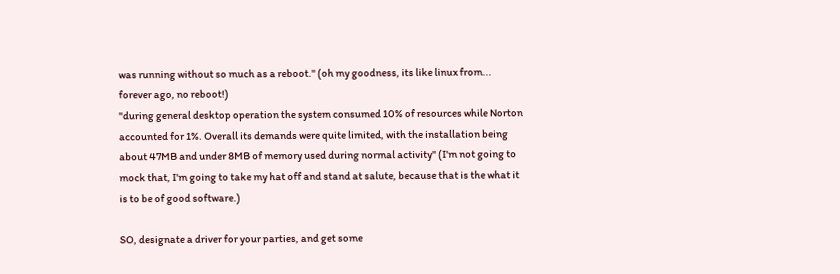was running without so much as a reboot." (oh my goodness, its like linux from... forever ago, no reboot!)
"during general desktop operation the system consumed 10% of resources while Norton accounted for 1%. Overall its demands were quite limited, with the installation being about 47MB and under 8MB of memory used during normal activity" (I'm not going to mock that, I'm going to take my hat off and stand at salute, because that is the what it is to be of good software.)

SO, designate a driver for your parties, and get some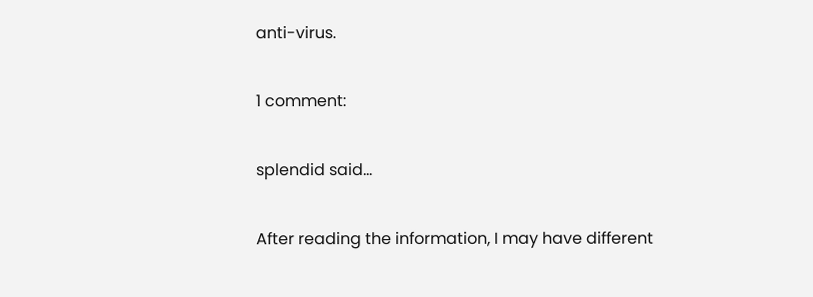anti-virus.

1 comment:

splendid said...

After reading the information, I may have different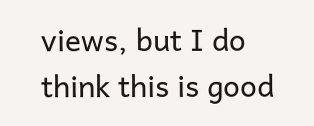views, but I do think this is good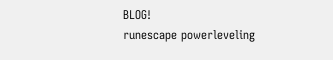BLOG!
runescape powerleveling